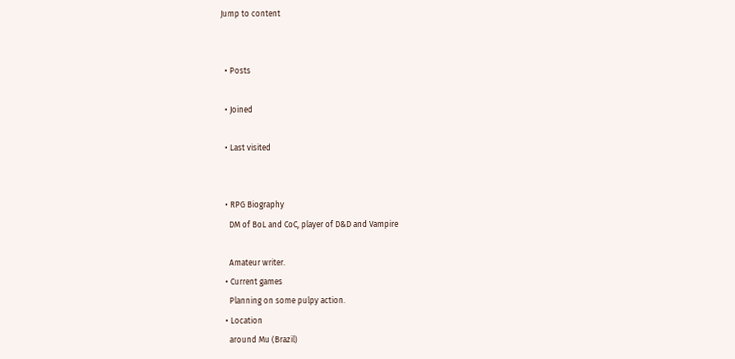Jump to content


  • Posts

  • Joined

  • Last visited


  • RPG Biography
    DM of BoL and CoC, player of D&D and Vampire

    Amateur writer.
  • Current games
    Planning on some pulpy action.
  • Location
    around Mu (Brazil)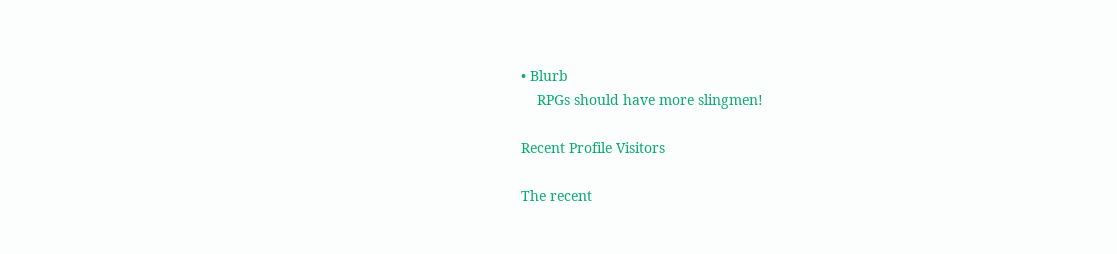• Blurb
    RPGs should have more slingmen!

Recent Profile Visitors

The recent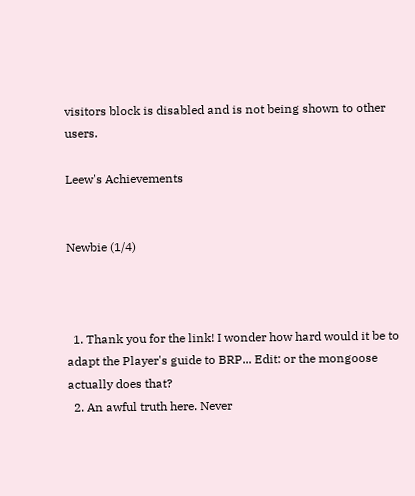visitors block is disabled and is not being shown to other users.

Leew's Achievements


Newbie (1/4)



  1. Thank you for the link! I wonder how hard would it be to adapt the Player's guide to BRP... Edit: or the mongoose actually does that?
  2. An awful truth here. Never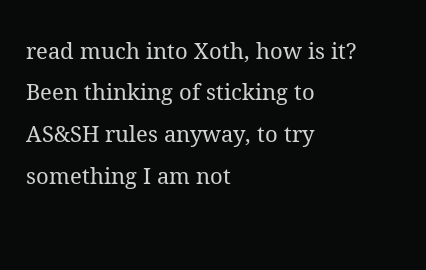read much into Xoth, how is it? Been thinking of sticking to AS&SH rules anyway, to try something I am not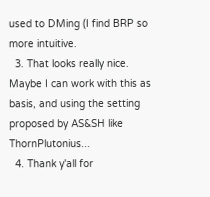used to DMing (I find BRP so more intuitive.
  3. That looks really nice. Maybe I can work with this as basis, and using the setting proposed by AS&SH like ThornPlutonius...
  4. Thank y'all for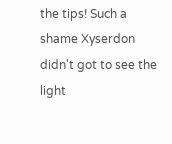the tips! Such a shame Xyserdon didn't got to see the light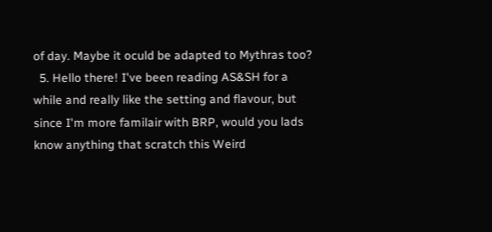of day. Maybe it oculd be adapted to Mythras too?
  5. Hello there! I've been reading AS&SH for a while and really like the setting and flavour, but since I'm more familair with BRP, would you lads know anything that scratch this Weird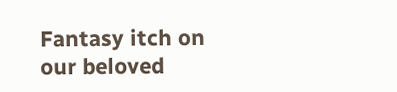Fantasy itch on our beloved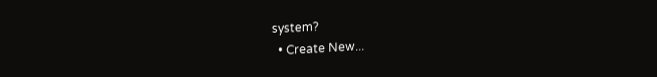system?
  • Create New...